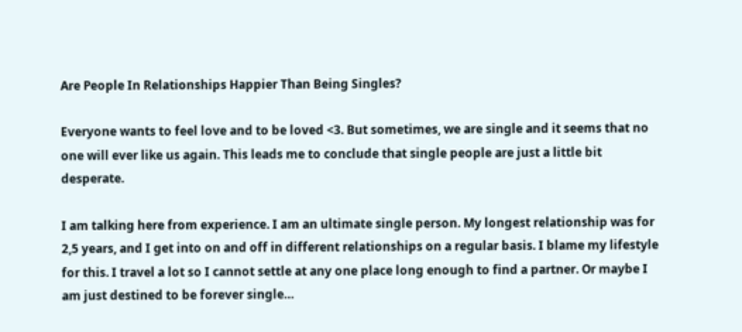Are People In Relationships Happier Than Being Singles?

Everyone wants to feel love and to be loved <3. But sometimes, we are single and it seems that no one will ever like us again. This leads me to conclude that single people are just a little bit desperate.

I am talking here from experience. I am an ultimate single person. My longest relationship was for 2,5 years, and I get into on and off in different relationships on a regular basis. I blame my lifestyle for this. I travel a lot so I cannot settle at any one place long enough to find a partner. Or maybe I am just destined to be forever single…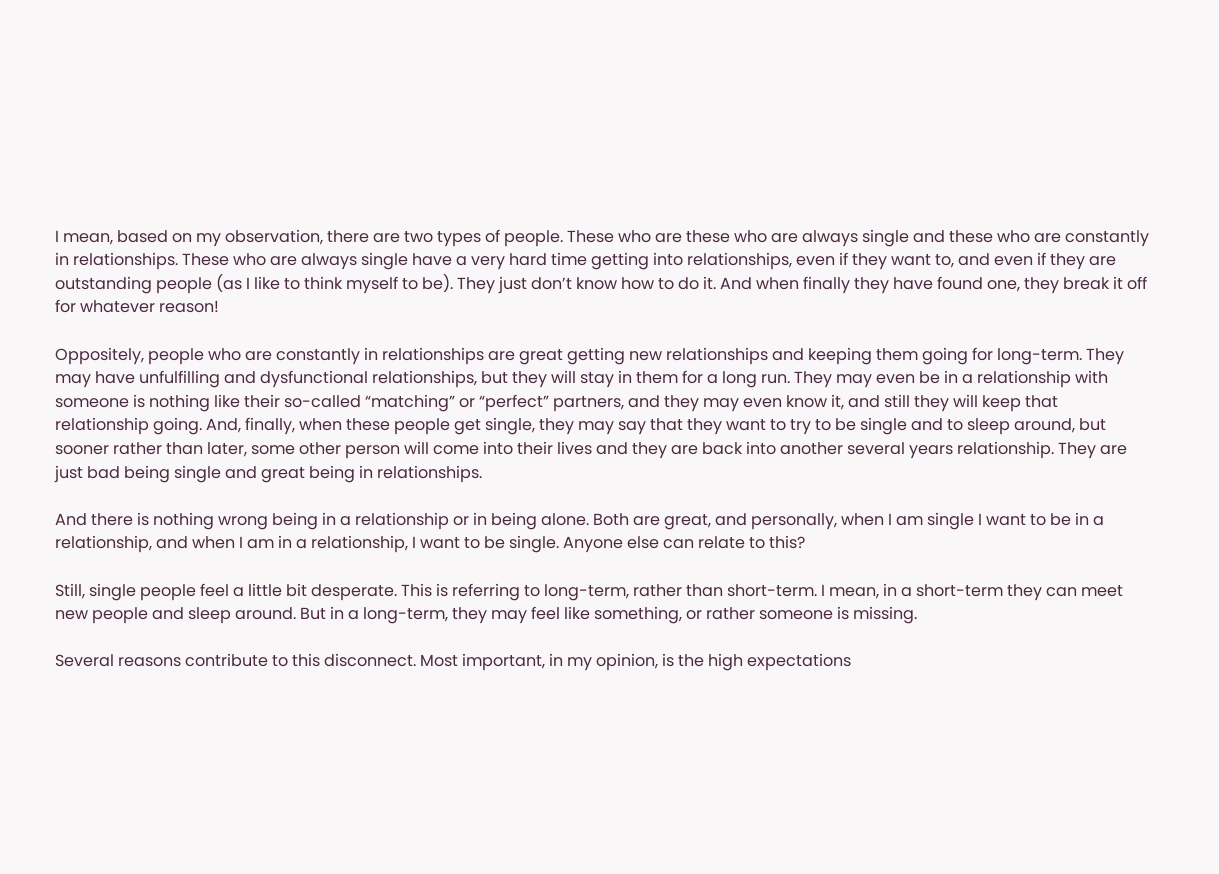I mean, based on my observation, there are two types of people. These who are these who are always single and these who are constantly in relationships. These who are always single have a very hard time getting into relationships, even if they want to, and even if they are outstanding people (as I like to think myself to be). They just don’t know how to do it. And when finally they have found one, they break it off for whatever reason!

Oppositely, people who are constantly in relationships are great getting new relationships and keeping them going for long-term. They may have unfulfilling and dysfunctional relationships, but they will stay in them for a long run. They may even be in a relationship with someone is nothing like their so-called “matching” or “perfect” partners, and they may even know it, and still they will keep that relationship going. And, finally, when these people get single, they may say that they want to try to be single and to sleep around, but sooner rather than later, some other person will come into their lives and they are back into another several years relationship. They are just bad being single and great being in relationships.

And there is nothing wrong being in a relationship or in being alone. Both are great, and personally, when I am single I want to be in a relationship, and when I am in a relationship, I want to be single. Anyone else can relate to this?

Still, single people feel a little bit desperate. This is referring to long-term, rather than short-term. I mean, in a short-term they can meet new people and sleep around. But in a long-term, they may feel like something, or rather someone is missing.

Several reasons contribute to this disconnect. Most important, in my opinion, is the high expectations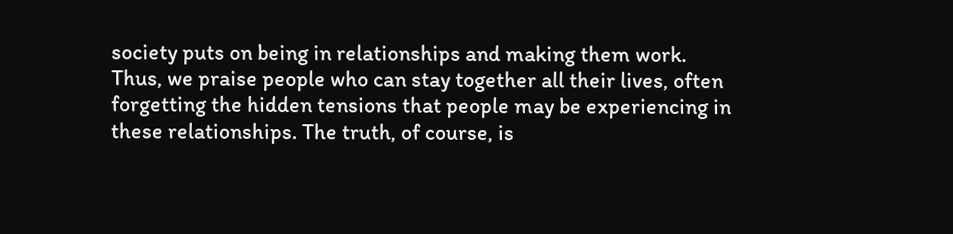society puts on being in relationships and making them work. Thus, we praise people who can stay together all their lives, often forgetting the hidden tensions that people may be experiencing in these relationships. The truth, of course, is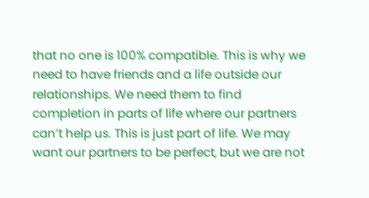that no one is 100% compatible. This is why we need to have friends and a life outside our relationships. We need them to find completion in parts of life where our partners can’t help us. This is just part of life. We may want our partners to be perfect, but we are not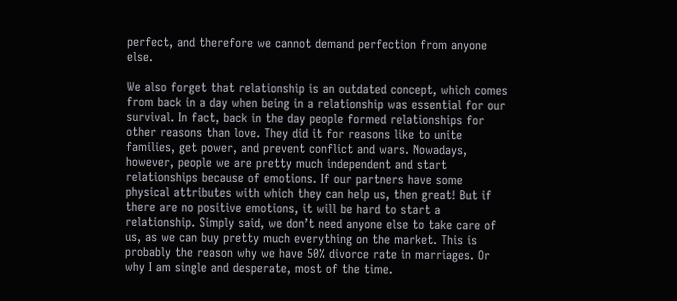perfect, and therefore we cannot demand perfection from anyone else.

We also forget that relationship is an outdated concept, which comes from back in a day when being in a relationship was essential for our survival. In fact, back in the day people formed relationships for other reasons than love. They did it for reasons like to unite families, get power, and prevent conflict and wars. Nowadays, however, people we are pretty much independent and start relationships because of emotions. If our partners have some physical attributes with which they can help us, then great! But if there are no positive emotions, it will be hard to start a relationship. Simply said, we don’t need anyone else to take care of us, as we can buy pretty much everything on the market. This is probably the reason why we have 50% divorce rate in marriages. Or why I am single and desperate, most of the time.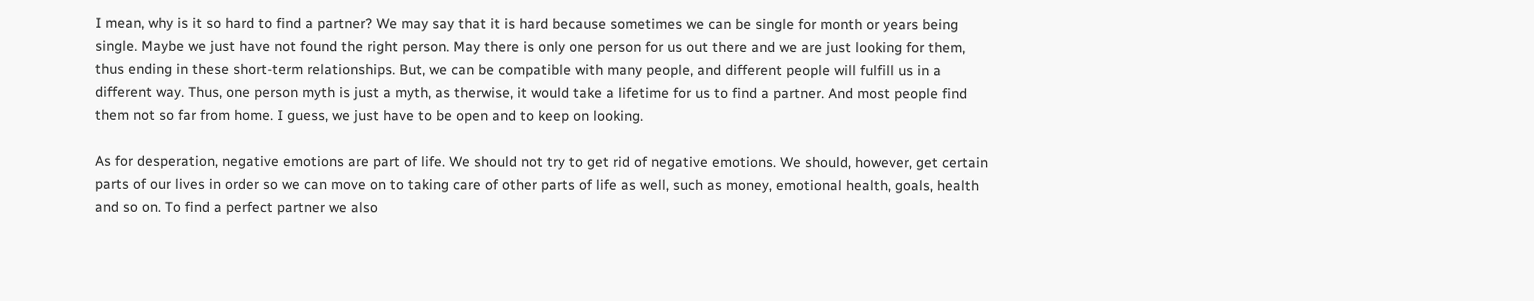I mean, why is it so hard to find a partner? We may say that it is hard because sometimes we can be single for month or years being single. Maybe we just have not found the right person. May there is only one person for us out there and we are just looking for them, thus ending in these short-term relationships. But, we can be compatible with many people, and different people will fulfill us in a different way. Thus, one person myth is just a myth, as therwise, it would take a lifetime for us to find a partner. And most people find them not so far from home. I guess, we just have to be open and to keep on looking.

As for desperation, negative emotions are part of life. We should not try to get rid of negative emotions. We should, however, get certain parts of our lives in order so we can move on to taking care of other parts of life as well, such as money, emotional health, goals, health and so on. To find a perfect partner we also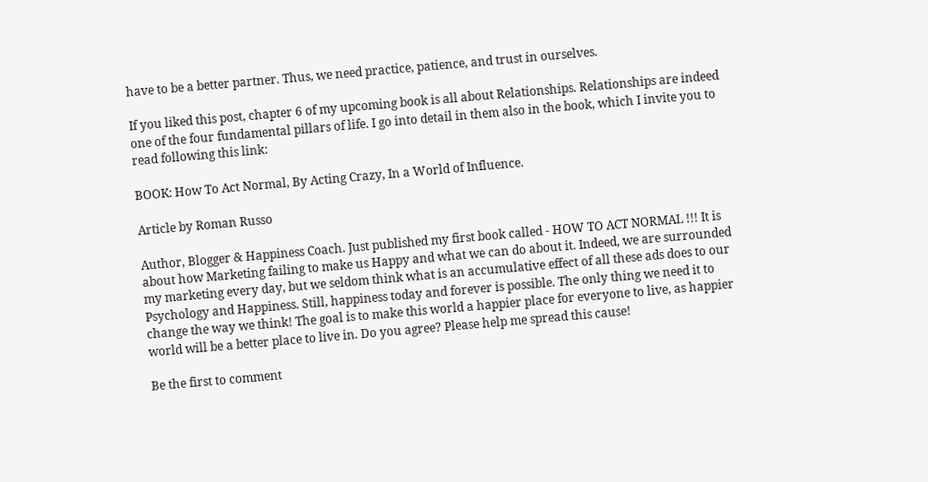have to be a better partner. Thus, we need practice, patience, and trust in ourselves.

If you liked this post, chapter 6 of my upcoming book is all about Relationships. Relationships are indeed one of the four fundamental pillars of life. I go into detail in them also in the book, which I invite you to read following this link:

BOOK: How To Act Normal, By Acting Crazy, In a World of Influence.

Article by Roman Russo

Author, Blogger & Happiness Coach. Just published my first book called - HOW TO ACT NORMAL !!! It is about how Marketing failing to make us Happy and what we can do about it. Indeed, we are surrounded my marketing every day, but we seldom think what is an accumulative effect of all these ads does to our Psychology and Happiness. Still, happiness today and forever is possible. The only thing we need it to change the way we think! The goal is to make this world a happier place for everyone to live, as happier world will be a better place to live in. Do you agree? Please help me spread this cause!

Be the first to comment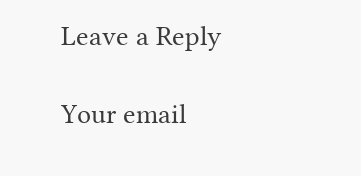Leave a Reply

Your email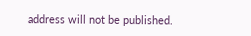address will not be published.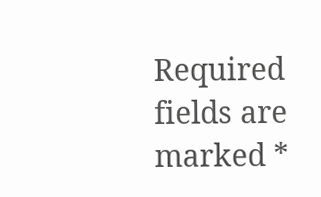Required fields are marked *